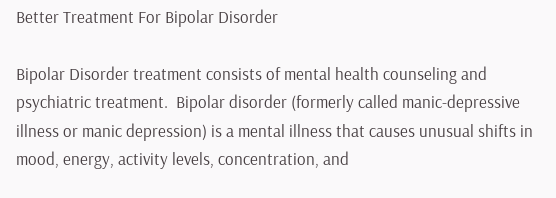Better Treatment For Bipolar Disorder

Bipolar Disorder treatment consists of mental health counseling and psychiatric treatment.  Bipolar disorder (formerly called manic-depressive illness or manic depression) is a mental illness that causes unusual shifts in mood, energy, activity levels, concentration, and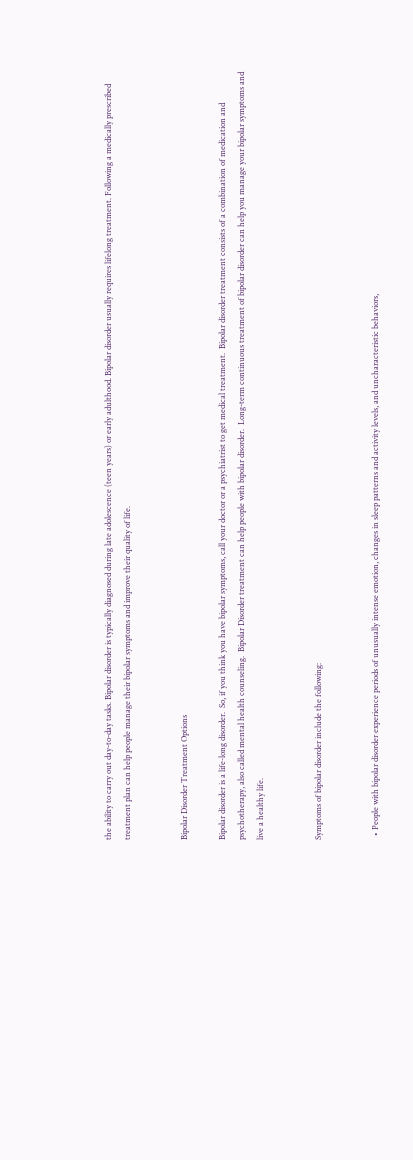the ability to carry out day-to-day tasks. Bipolar disorder is typically diagnosed during late adolescence (teen years) or early adulthood. Bipolar disorder usually requires lifelong treatment. Following a medically prescribed treatment plan can help people manage their bipolar symptoms and improve their quality of life.


Bipolar Disorder Treatment Options

Bipolar disorder is a life-long disorder.  So, if you think you have bipolar symptoms, call your doctor or a psychiatrist to get medical treatment.  Bipolar disorder treatment consists of a combination of medication and psychotherapy, also called mental health counseling.  Bipolar Disorder treatment can help people with bipolar disorder.  Long-term continuous treatment of bipolar disorder can help you manage your bipolar symptoms and live a healthy life.


Symptoms of bipolar disorder include the following:


  • People with bipolar disorder experience periods of unusually intense emotion, changes in sleep patterns and activity levels, and uncharacteristic behaviors,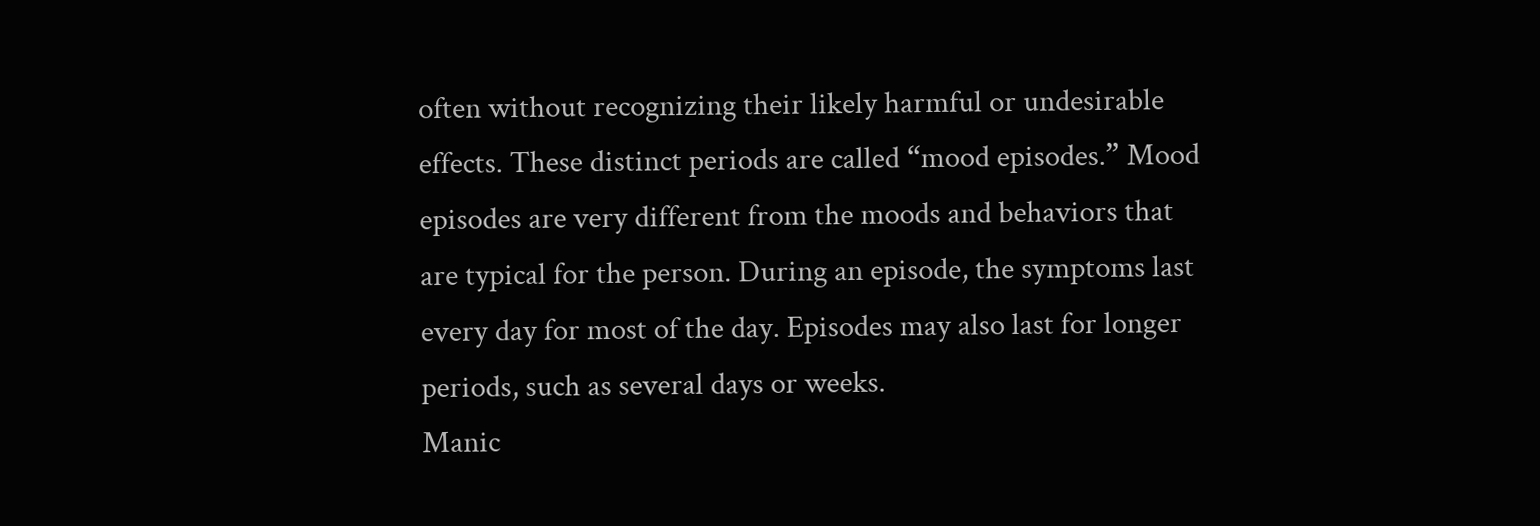often without recognizing their likely harmful or undesirable effects. These distinct periods are called “mood episodes.” Mood episodes are very different from the moods and behaviors that are typical for the person. During an episode, the symptoms last every day for most of the day. Episodes may also last for longer periods, such as several days or weeks.
Manic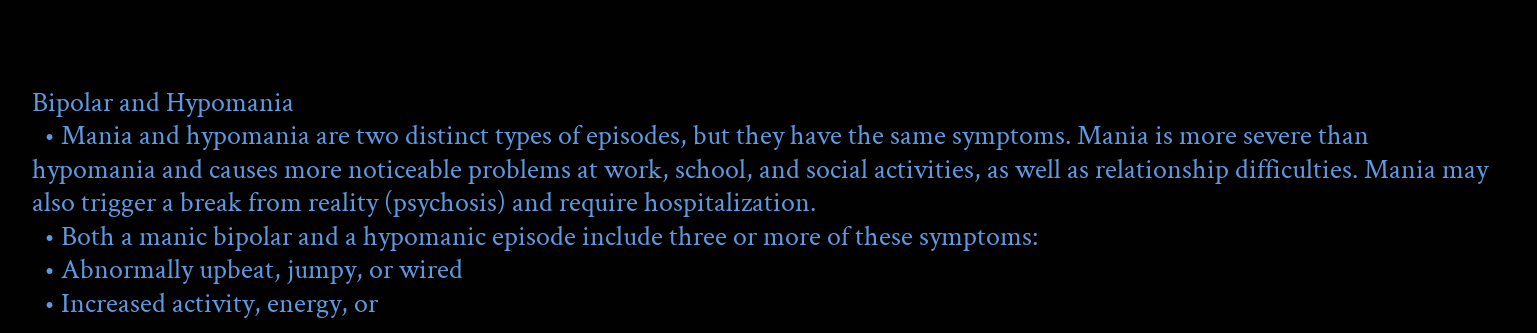Bipolar and Hypomania
  • Mania and hypomania are two distinct types of episodes, but they have the same symptoms. Mania is more severe than hypomania and causes more noticeable problems at work, school, and social activities, as well as relationship difficulties. Mania may also trigger a break from reality (psychosis) and require hospitalization.
  • Both a manic bipolar and a hypomanic episode include three or more of these symptoms:
  • Abnormally upbeat, jumpy, or wired
  • Increased activity, energy, or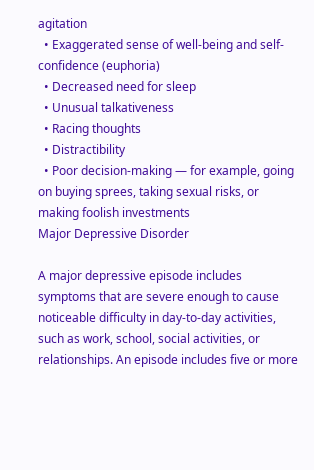agitation
  • Exaggerated sense of well-being and self-confidence (euphoria)
  • Decreased need for sleep
  • Unusual talkativeness
  • Racing thoughts
  • Distractibility
  • Poor decision-making — for example, going on buying sprees, taking sexual risks, or making foolish investments
Major Depressive Disorder

A major depressive episode includes symptoms that are severe enough to cause noticeable difficulty in day-to-day activities, such as work, school, social activities, or relationships. An episode includes five or more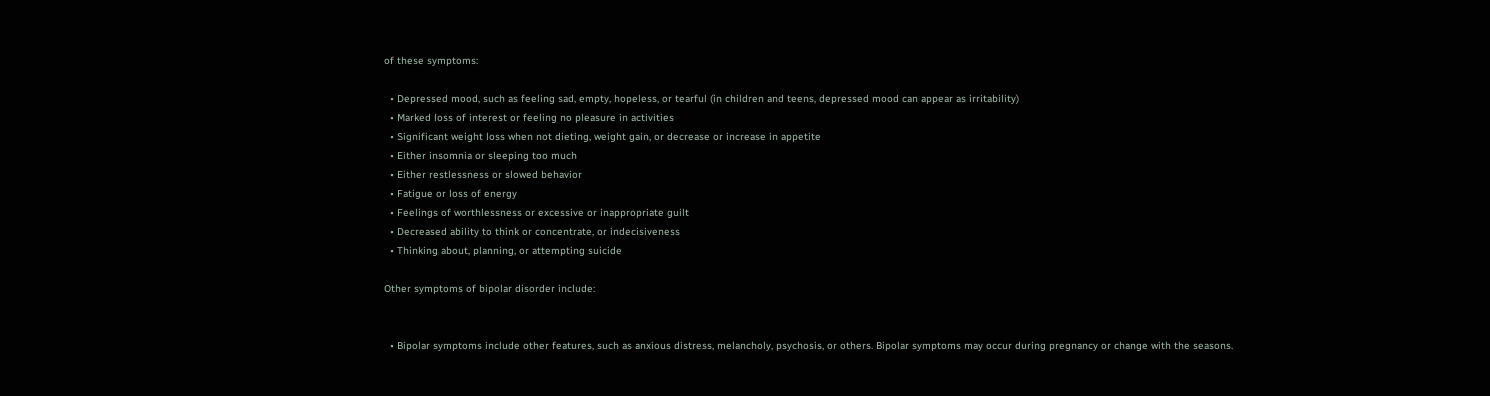of these symptoms:

  • Depressed mood, such as feeling sad, empty, hopeless, or tearful (in children and teens, depressed mood can appear as irritability)
  • Marked loss of interest or feeling no pleasure in activities
  • Significant weight loss when not dieting, weight gain, or decrease or increase in appetite
  • Either insomnia or sleeping too much
  • Either restlessness or slowed behavior
  • Fatigue or loss of energy
  • Feelings of worthlessness or excessive or inappropriate guilt
  • Decreased ability to think or concentrate, or indecisiveness
  • Thinking about, planning, or attempting suicide

Other symptoms of bipolar disorder include:


  • Bipolar symptoms include other features, such as anxious distress, melancholy, psychosis, or others. Bipolar symptoms may occur during pregnancy or change with the seasons.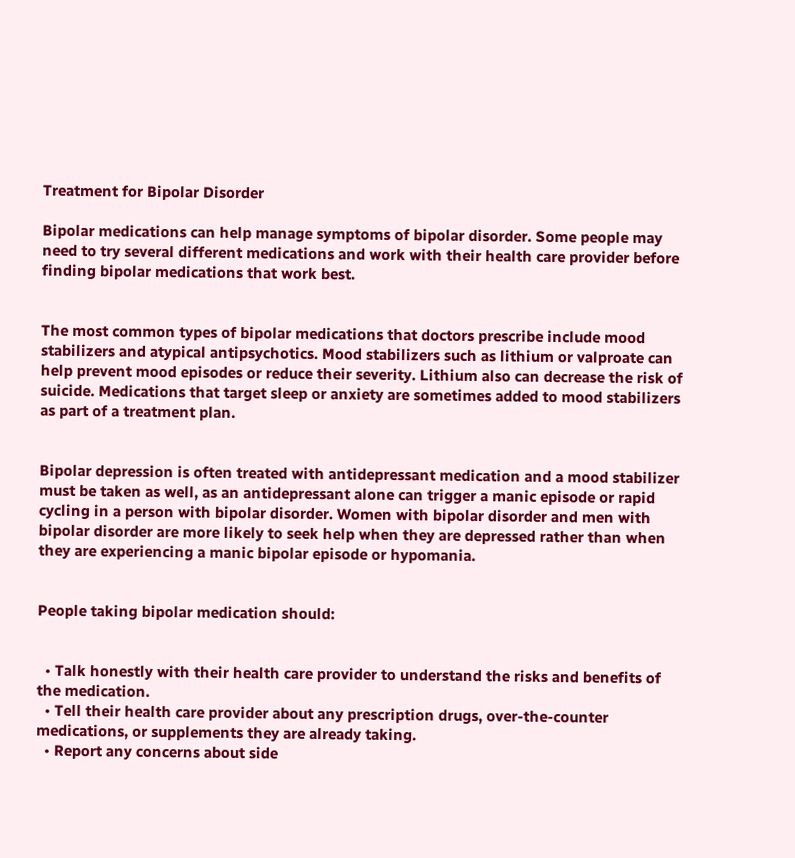Treatment for Bipolar Disorder

Bipolar medications can help manage symptoms of bipolar disorder. Some people may need to try several different medications and work with their health care provider before finding bipolar medications that work best.


The most common types of bipolar medications that doctors prescribe include mood stabilizers and atypical antipsychotics. Mood stabilizers such as lithium or valproate can help prevent mood episodes or reduce their severity. Lithium also can decrease the risk of suicide. Medications that target sleep or anxiety are sometimes added to mood stabilizers as part of a treatment plan.


Bipolar depression is often treated with antidepressant medication and a mood stabilizer must be taken as well, as an antidepressant alone can trigger a manic episode or rapid cycling in a person with bipolar disorder. Women with bipolar disorder and men with bipolar disorder are more likely to seek help when they are depressed rather than when they are experiencing a manic bipolar episode or hypomania.


People taking bipolar medication should:


  • Talk honestly with their health care provider to understand the risks and benefits of the medication.
  • Tell their health care provider about any prescription drugs, over-the-counter medications, or supplements they are already taking.
  • Report any concerns about side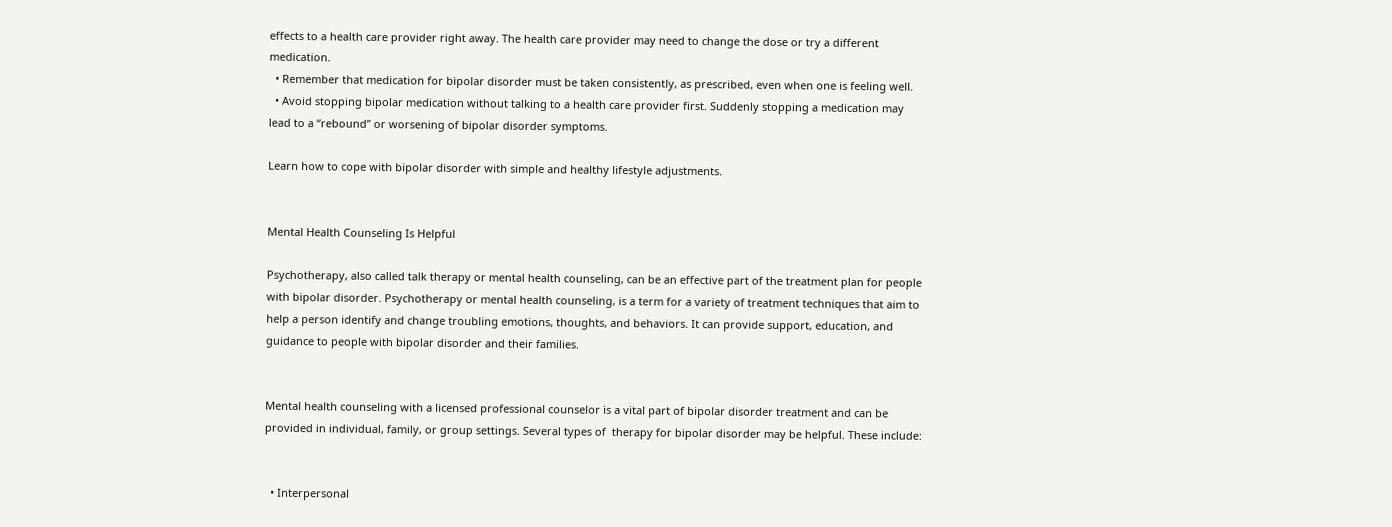effects to a health care provider right away. The health care provider may need to change the dose or try a different medication.
  • Remember that medication for bipolar disorder must be taken consistently, as prescribed, even when one is feeling well.
  • Avoid stopping bipolar medication without talking to a health care provider first. Suddenly stopping a medication may lead to a “rebound” or worsening of bipolar disorder symptoms.

Learn how to cope with bipolar disorder with simple and healthy lifestyle adjustments.


Mental Health Counseling Is Helpful

Psychotherapy, also called talk therapy or mental health counseling, can be an effective part of the treatment plan for people with bipolar disorder. Psychotherapy or mental health counseling, is a term for a variety of treatment techniques that aim to help a person identify and change troubling emotions, thoughts, and behaviors. It can provide support, education, and guidance to people with bipolar disorder and their families.


Mental health counseling with a licensed professional counselor is a vital part of bipolar disorder treatment and can be provided in individual, family, or group settings. Several types of  therapy for bipolar disorder may be helpful. These include:


  • Interpersonal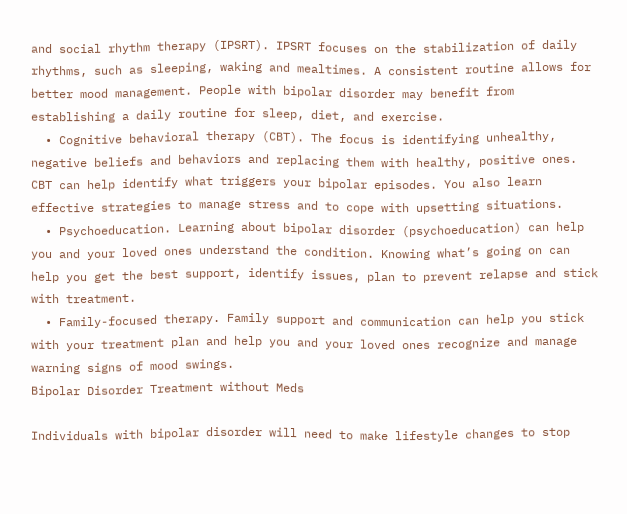and social rhythm therapy (IPSRT). IPSRT focuses on the stabilization of daily rhythms, such as sleeping, waking and mealtimes. A consistent routine allows for better mood management. People with bipolar disorder may benefit from establishing a daily routine for sleep, diet, and exercise.
  • Cognitive behavioral therapy (CBT). The focus is identifying unhealthy, negative beliefs and behaviors and replacing them with healthy, positive ones. CBT can help identify what triggers your bipolar episodes. You also learn effective strategies to manage stress and to cope with upsetting situations.
  • Psychoeducation. Learning about bipolar disorder (psychoeducation) can help you and your loved ones understand the condition. Knowing what’s going on can help you get the best support, identify issues, plan to prevent relapse and stick with treatment.
  • Family-focused therapy. Family support and communication can help you stick with your treatment plan and help you and your loved ones recognize and manage warning signs of mood swings.
Bipolar Disorder Treatment without Meds

Individuals with bipolar disorder will need to make lifestyle changes to stop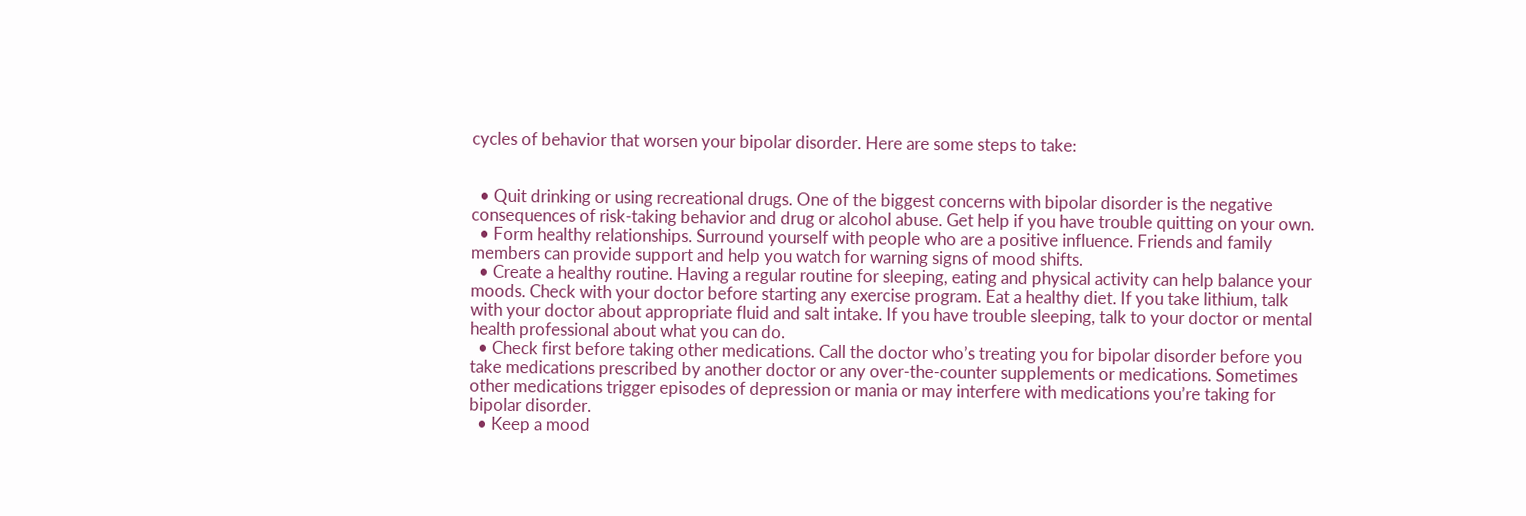cycles of behavior that worsen your bipolar disorder. Here are some steps to take:


  • Quit drinking or using recreational drugs. One of the biggest concerns with bipolar disorder is the negative consequences of risk-taking behavior and drug or alcohol abuse. Get help if you have trouble quitting on your own.
  • Form healthy relationships. Surround yourself with people who are a positive influence. Friends and family members can provide support and help you watch for warning signs of mood shifts.
  • Create a healthy routine. Having a regular routine for sleeping, eating and physical activity can help balance your moods. Check with your doctor before starting any exercise program. Eat a healthy diet. If you take lithium, talk with your doctor about appropriate fluid and salt intake. If you have trouble sleeping, talk to your doctor or mental health professional about what you can do.
  • Check first before taking other medications. Call the doctor who’s treating you for bipolar disorder before you take medications prescribed by another doctor or any over-the-counter supplements or medications. Sometimes other medications trigger episodes of depression or mania or may interfere with medications you’re taking for bipolar disorder.
  • Keep a mood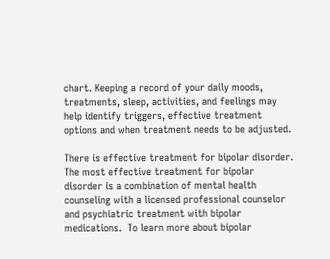chart. Keeping a record of your daily moods, treatments, sleep, activities, and feelings may help identify triggers, effective treatment options and when treatment needs to be adjusted.

There is effective treatment for bipolar disorder.  The most effective treatment for bipolar disorder is a combination of mental health counseling with a licensed professional counselor and psychiatric treatment with bipolar medications.  To learn more about bipolar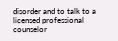disorder and to talk to a licensed professional counselor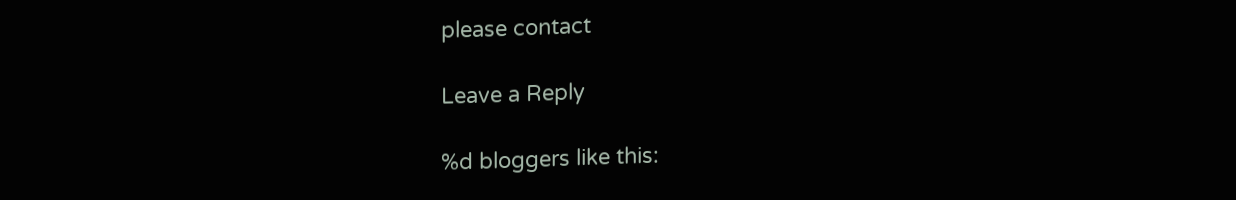please contact

Leave a Reply

%d bloggers like this: